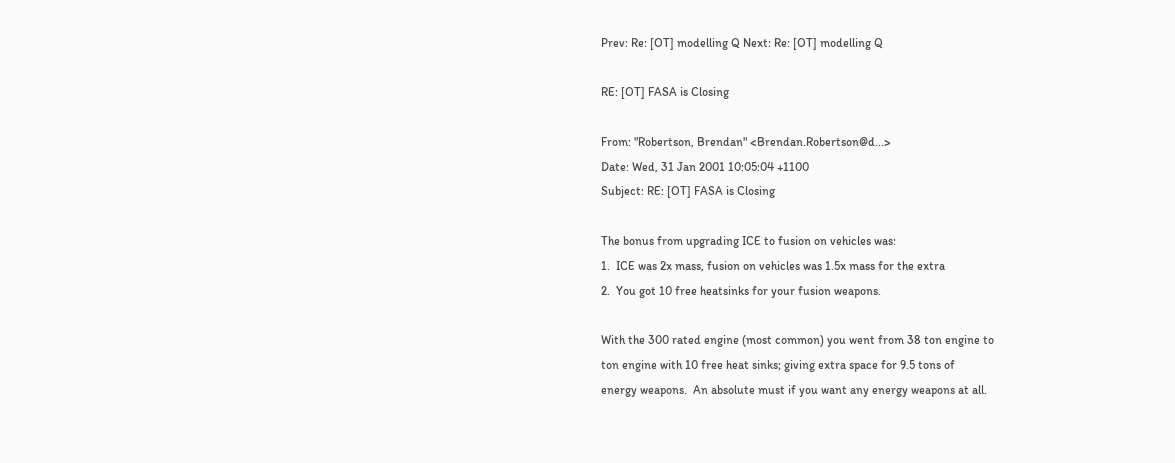Prev: Re: [OT] modelling Q Next: Re: [OT] modelling Q

RE: [OT] FASA is Closing

From: "Robertson, Brendan" <Brendan.Robertson@d...>
Date: Wed, 31 Jan 2001 10:05:04 +1100
Subject: RE: [OT] FASA is Closing

The bonus from upgrading ICE to fusion on vehicles was:
1.  ICE was 2x mass, fusion on vehicles was 1.5x mass for the extra
2.  You got 10 free heatsinks for your fusion weapons.

With the 300 rated engine (most common) you went from 38 ton engine to
ton engine with 10 free heat sinks; giving extra space for 9.5 tons of
energy weapons.  An absolute must if you want any energy weapons at all.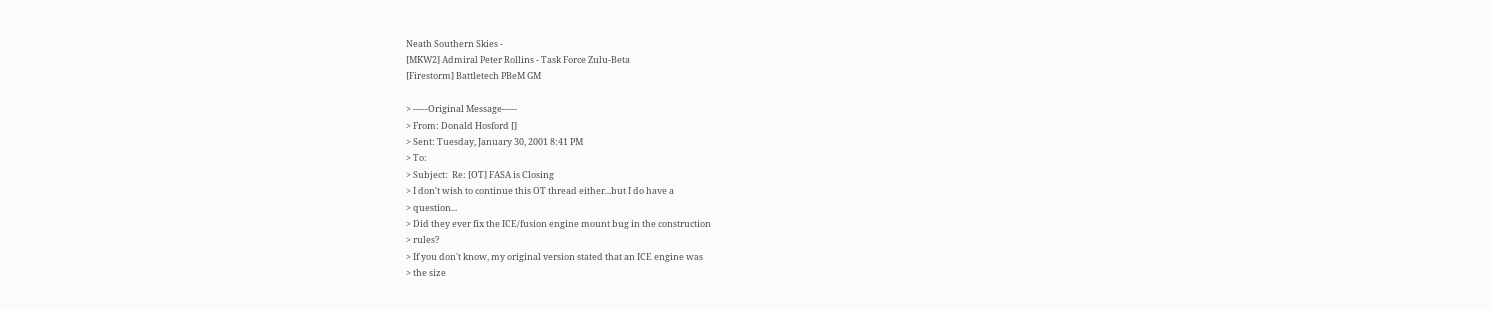Neath Southern Skies -
[MKW2] Admiral Peter Rollins - Task Force Zulu-Beta
[Firestorm] Battletech PBeM GM

> -----Original Message-----
> From: Donald Hosford []
> Sent: Tuesday, January 30, 2001 8:41 PM
> To:
> Subject:  Re: [OT] FASA is Closing
> I don't wish to continue this OT thread either...but I do have a
> question...
> Did they ever fix the ICE/fusion engine mount bug in the construction
> rules?
> If you don't know, my original version stated that an ICE engine was
> the size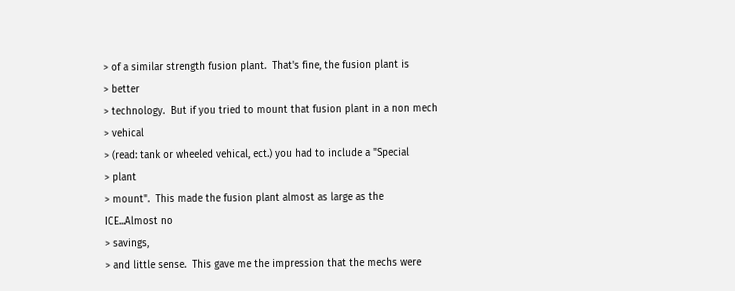> of a similar strength fusion plant.  That's fine, the fusion plant is
> better
> technology.  But if you tried to mount that fusion plant in a non mech
> vehical
> (read: tank or wheeled vehical, ect.) you had to include a "Special
> plant
> mount".  This made the fusion plant almost as large as the
ICE...Almost no
> savings,
> and little sense.  This gave me the impression that the mechs were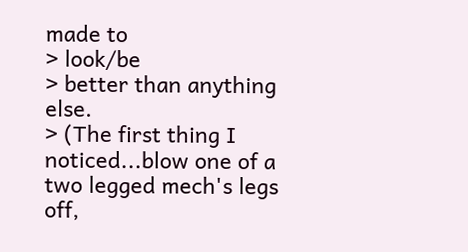made to
> look/be
> better than anything else.
> (The first thing I noticed...blow one of a two legged mech's legs off,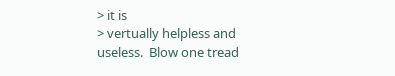> it is
> vertually helpless and useless.  Blow one tread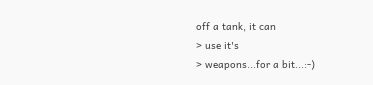off a tank, it can
> use it's
> weapons...for a bit...:-)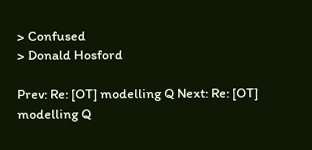> Confused
> Donald Hosford

Prev: Re: [OT] modelling Q Next: Re: [OT] modelling Q